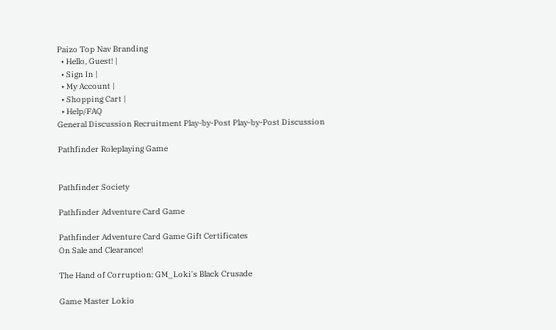Paizo Top Nav Branding
  • Hello, Guest! |
  • Sign In |
  • My Account |
  • Shopping Cart |
  • Help/FAQ
General Discussion Recruitment Play-by-Post Play-by-Post Discussion

Pathfinder Roleplaying Game


Pathfinder Society

Pathfinder Adventure Card Game

Pathfinder Adventure Card Game Gift Certificates
On Sale and Clearance!

The Hand of Corruption: GM_Loki's Black Crusade

Game Master Lokio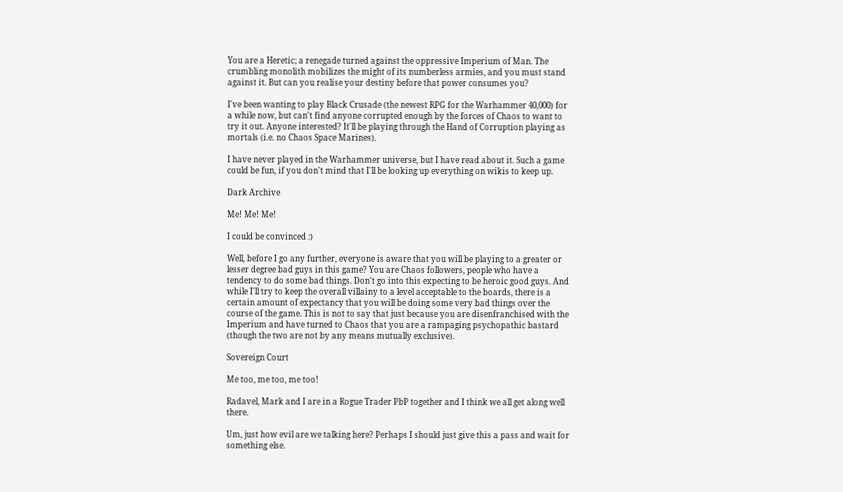You are a Heretic; a renegade turned against the oppressive Imperium of Man. The crumbling monolith mobilizes the might of its numberless armies, and you must stand against it. But can you realise your destiny before that power consumes you?

I've been wanting to play Black Crusade (the newest RPG for the Warhammer 40,000) for a while now, but can't find anyone corrupted enough by the forces of Chaos to want to try it out. Anyone interested? It'll be playing through the Hand of Corruption playing as mortals (i.e. no Chaos Space Marines).

I have never played in the Warhammer universe, but I have read about it. Such a game could be fun, if you don't mind that I'll be looking up everything on wikis to keep up.

Dark Archive

Me! Me! Me!

I could be convinced :)

Well, before I go any further, everyone is aware that you will be playing to a greater or lesser degree bad guys in this game? You are Chaos followers, people who have a tendency to do some bad things. Don't go into this expecting to be heroic good guys. And while I'll try to keep the overall villainy to a level acceptable to the boards, there is a certain amount of expectancy that you will be doing some very bad things over the course of the game. This is not to say that just because you are disenfranchised with the Imperium and have turned to Chaos that you are a rampaging psychopathic bastard (though the two are not by any means mutually exclusive).

Sovereign Court

Me too, me too, me too!

Radavel, Mark and I are in a Rogue Trader PbP together and I think we all get along well there.

Um, just how evil are we talking here? Perhaps I should just give this a pass and wait for something else.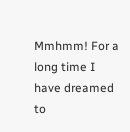Mmhmm! For a long time I have dreamed to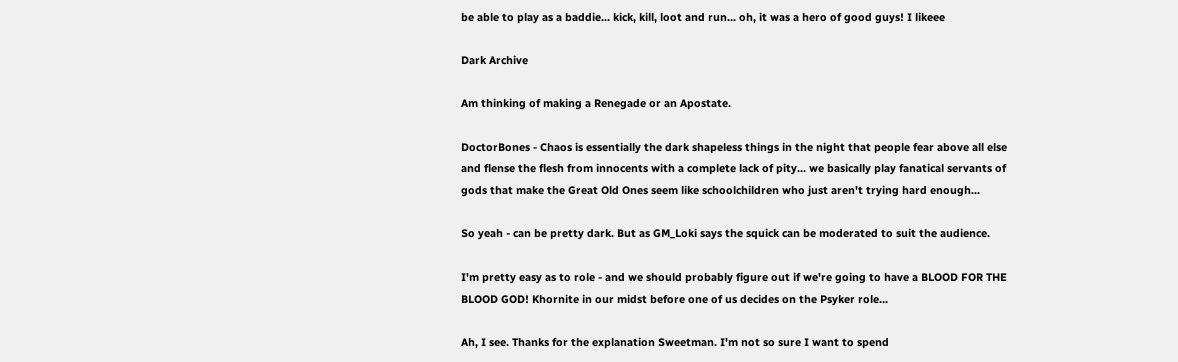be able to play as a baddie... kick, kill, loot and run... oh, it was a hero of good guys! I likeee

Dark Archive

Am thinking of making a Renegade or an Apostate.

DoctorBones - Chaos is essentially the dark shapeless things in the night that people fear above all else and flense the flesh from innocents with a complete lack of pity... we basically play fanatical servants of gods that make the Great Old Ones seem like schoolchildren who just aren't trying hard enough...

So yeah - can be pretty dark. But as GM_Loki says the squick can be moderated to suit the audience.

I'm pretty easy as to role - and we should probably figure out if we're going to have a BLOOD FOR THE BLOOD GOD! Khornite in our midst before one of us decides on the Psyker role...

Ah, I see. Thanks for the explanation Sweetman. I'm not so sure I want to spend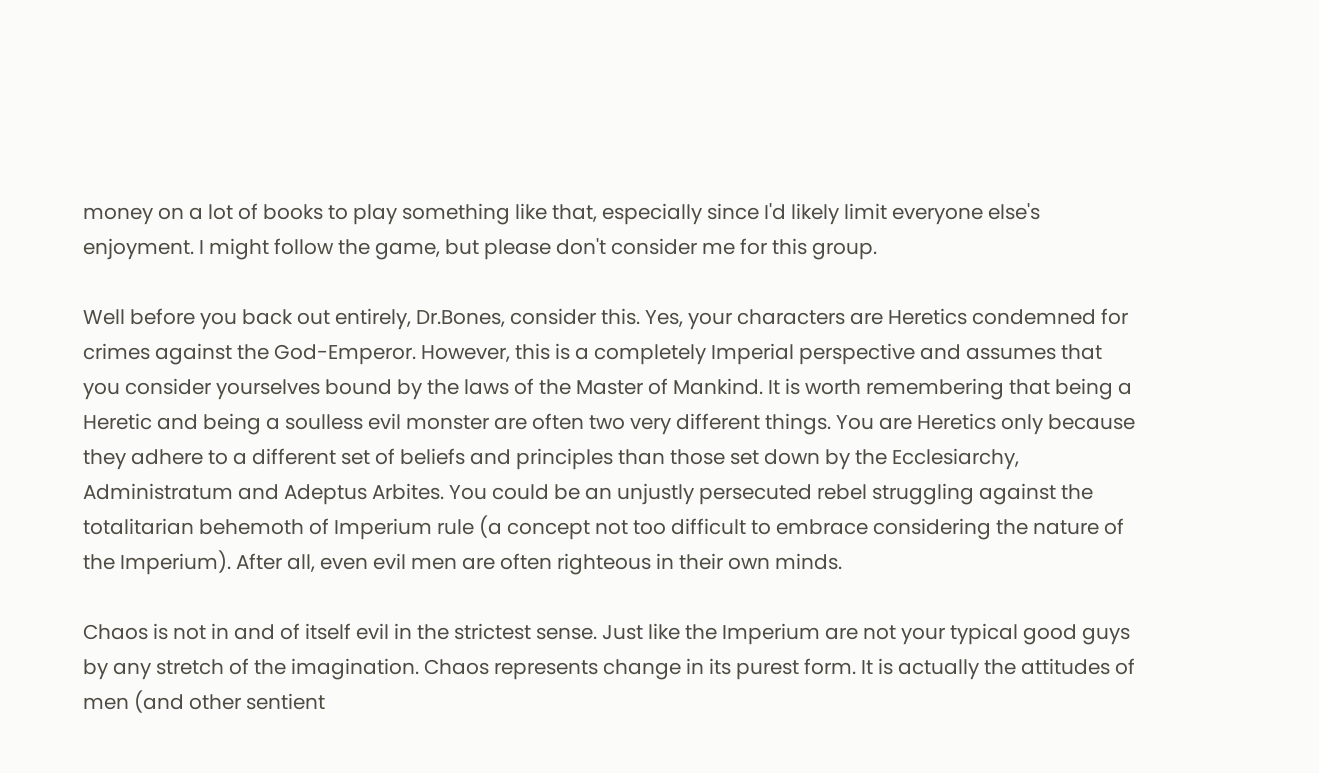money on a lot of books to play something like that, especially since I'd likely limit everyone else's enjoyment. I might follow the game, but please don't consider me for this group.

Well before you back out entirely, Dr.Bones, consider this. Yes, your characters are Heretics condemned for crimes against the God-Emperor. However, this is a completely Imperial perspective and assumes that you consider yourselves bound by the laws of the Master of Mankind. It is worth remembering that being a Heretic and being a soulless evil monster are often two very different things. You are Heretics only because they adhere to a different set of beliefs and principles than those set down by the Ecclesiarchy, Administratum and Adeptus Arbites. You could be an unjustly persecuted rebel struggling against the totalitarian behemoth of Imperium rule (a concept not too difficult to embrace considering the nature of the Imperium). After all, even evil men are often righteous in their own minds.

Chaos is not in and of itself evil in the strictest sense. Just like the Imperium are not your typical good guys by any stretch of the imagination. Chaos represents change in its purest form. It is actually the attitudes of men (and other sentient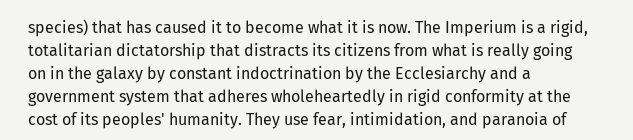species) that has caused it to become what it is now. The Imperium is a rigid, totalitarian dictatorship that distracts its citizens from what is really going on in the galaxy by constant indoctrination by the Ecclesiarchy and a government system that adheres wholeheartedly in rigid conformity at the cost of its peoples' humanity. They use fear, intimidation, and paranoia of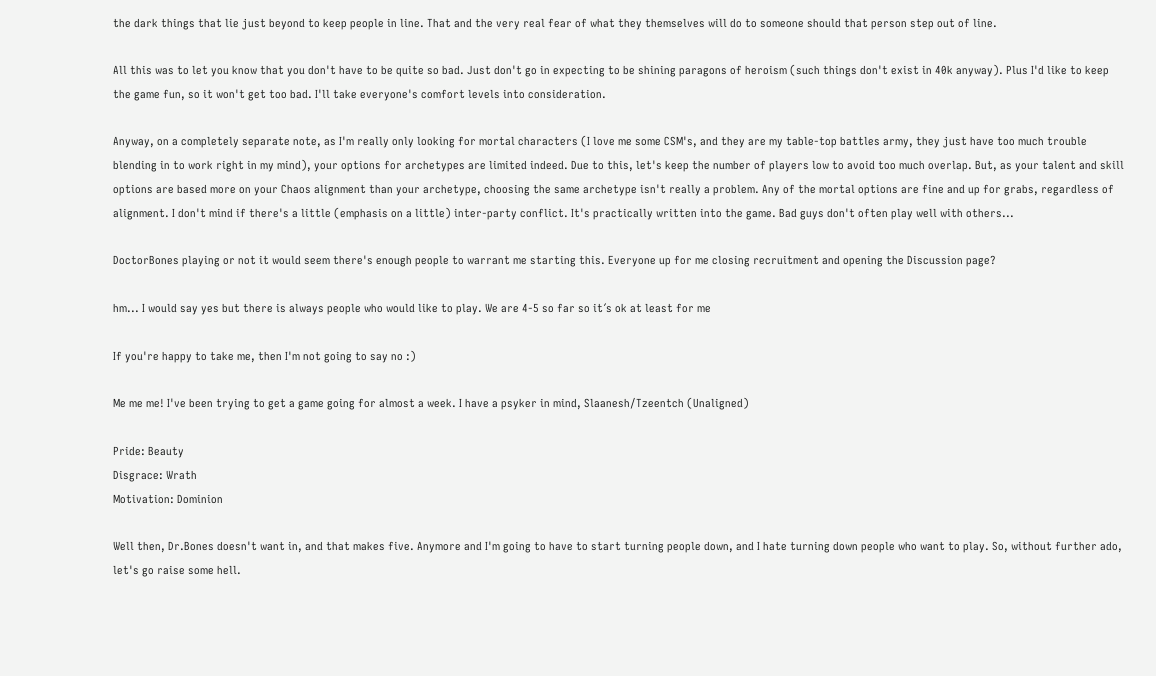the dark things that lie just beyond to keep people in line. That and the very real fear of what they themselves will do to someone should that person step out of line.

All this was to let you know that you don't have to be quite so bad. Just don't go in expecting to be shining paragons of heroism (such things don't exist in 40k anyway). Plus I'd like to keep the game fun, so it won't get too bad. I'll take everyone's comfort levels into consideration.

Anyway, on a completely separate note, as I'm really only looking for mortal characters (I love me some CSM's, and they are my table-top battles army, they just have too much trouble blending in to work right in my mind), your options for archetypes are limited indeed. Due to this, let's keep the number of players low to avoid too much overlap. But, as your talent and skill options are based more on your Chaos alignment than your archetype, choosing the same archetype isn't really a problem. Any of the mortal options are fine and up for grabs, regardless of alignment. I don't mind if there's a little (emphasis on a little) inter-party conflict. It's practically written into the game. Bad guys don't often play well with others...

DoctorBones playing or not it would seem there's enough people to warrant me starting this. Everyone up for me closing recruitment and opening the Discussion page?

hm... I would say yes but there is always people who would like to play. We are 4-5 so far so it´s ok at least for me

If you're happy to take me, then I'm not going to say no :)

Me me me! I've been trying to get a game going for almost a week. I have a psyker in mind, Slaanesh/Tzeentch (Unaligned)

Pride: Beauty
Disgrace: Wrath
Motivation: Dominion

Well then, Dr.Bones doesn't want in, and that makes five. Anymore and I'm going to have to start turning people down, and I hate turning down people who want to play. So, without further ado, let's go raise some hell.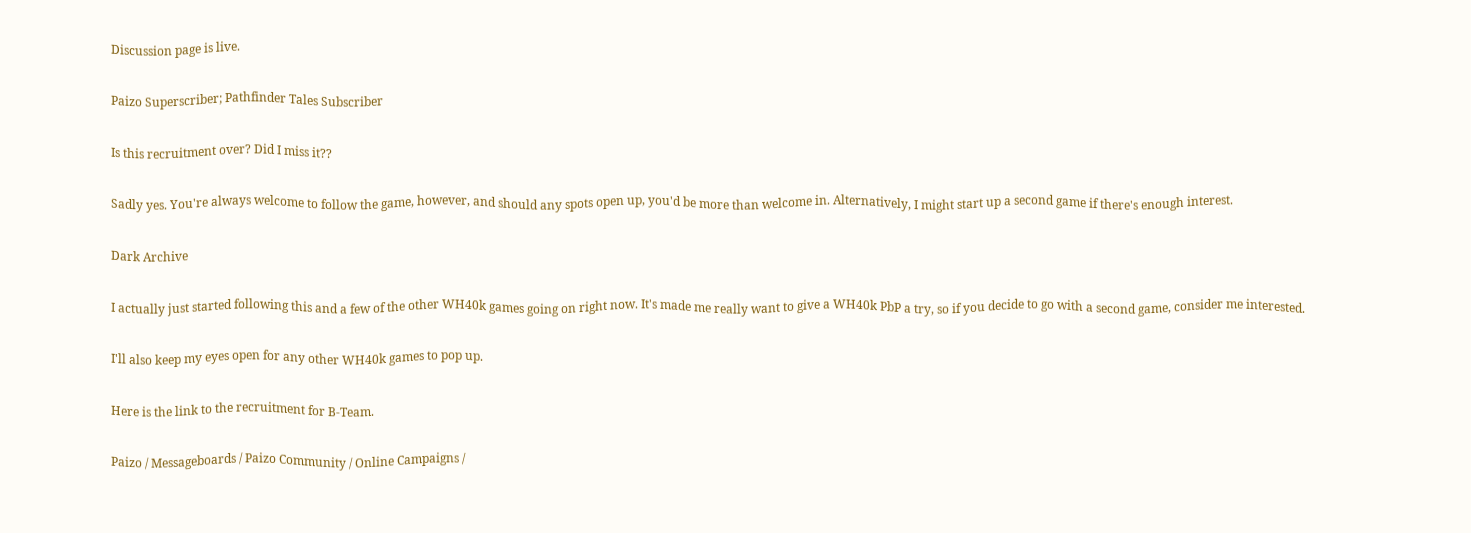Discussion page is live.

Paizo Superscriber; Pathfinder Tales Subscriber

Is this recruitment over? Did I miss it??

Sadly yes. You're always welcome to follow the game, however, and should any spots open up, you'd be more than welcome in. Alternatively, I might start up a second game if there's enough interest.

Dark Archive

I actually just started following this and a few of the other WH40k games going on right now. It's made me really want to give a WH40k PbP a try, so if you decide to go with a second game, consider me interested.

I'll also keep my eyes open for any other WH40k games to pop up.

Here is the link to the recruitment for B-Team.

Paizo / Messageboards / Paizo Community / Online Campaigns /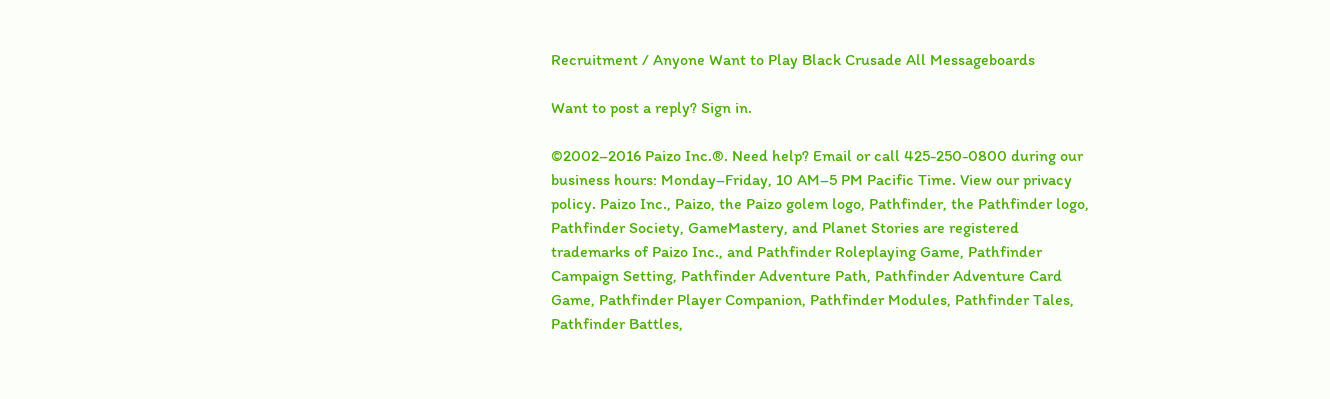Recruitment / Anyone Want to Play Black Crusade All Messageboards

Want to post a reply? Sign in.

©2002–2016 Paizo Inc.®. Need help? Email or call 425-250-0800 during our business hours: Monday–Friday, 10 AM–5 PM Pacific Time. View our privacy policy. Paizo Inc., Paizo, the Paizo golem logo, Pathfinder, the Pathfinder logo, Pathfinder Society, GameMastery, and Planet Stories are registered trademarks of Paizo Inc., and Pathfinder Roleplaying Game, Pathfinder Campaign Setting, Pathfinder Adventure Path, Pathfinder Adventure Card Game, Pathfinder Player Companion, Pathfinder Modules, Pathfinder Tales, Pathfinder Battles,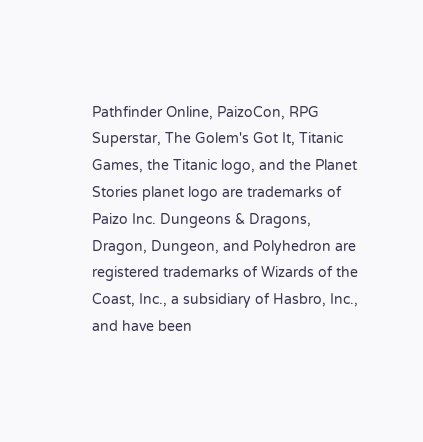Pathfinder Online, PaizoCon, RPG Superstar, The Golem's Got It, Titanic Games, the Titanic logo, and the Planet Stories planet logo are trademarks of Paizo Inc. Dungeons & Dragons, Dragon, Dungeon, and Polyhedron are registered trademarks of Wizards of the Coast, Inc., a subsidiary of Hasbro, Inc., and have been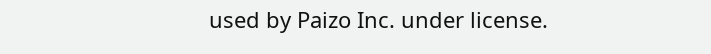used by Paizo Inc. under license.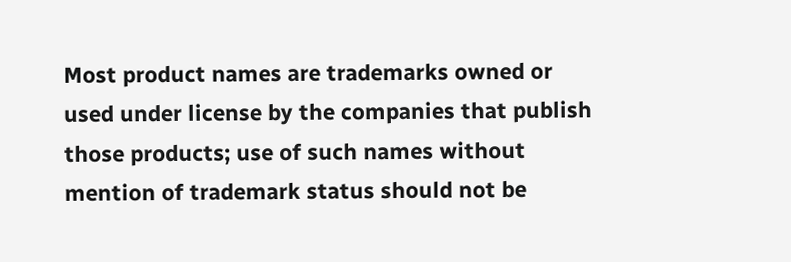Most product names are trademarks owned or used under license by the companies that publish those products; use of such names without mention of trademark status should not be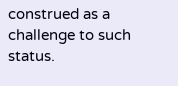construed as a challenge to such status.